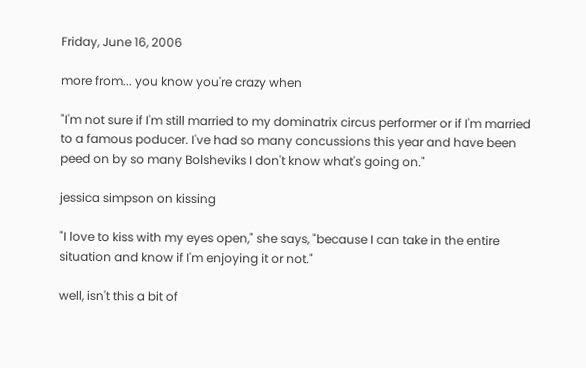Friday, June 16, 2006

more from... you know you're crazy when

"I'm not sure if I'm still married to my dominatrix circus performer or if I'm married to a famous poducer. I've had so many concussions this year and have been peed on by so many Bolsheviks I don't know what's going on."

jessica simpson on kissing

"I love to kiss with my eyes open," she says, "because I can take in the entire situation and know if I'm enjoying it or not."

well, isn't this a bit of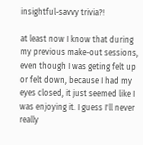insightful-savvy trivia?!

at least now I know that during my previous make-out sessions, even though I was geting felt up or felt down, because I had my eyes closed, it just seemed like I was enjoying it. I guess I'll never really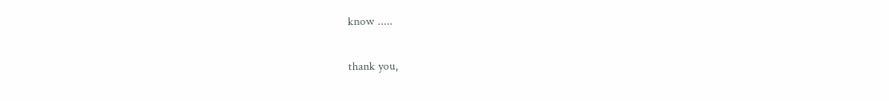know .....

thank you,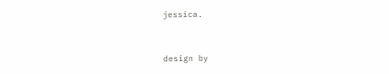jessica.


design by